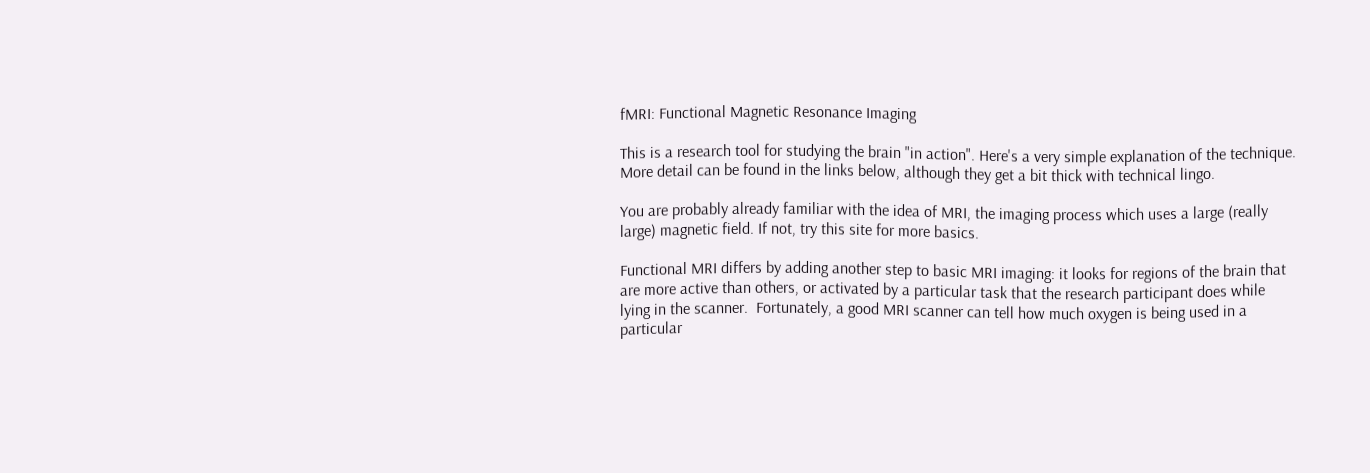fMRI: Functional Magnetic Resonance Imaging

This is a research tool for studying the brain "in action". Here's a very simple explanation of the technique. More detail can be found in the links below, although they get a bit thick with technical lingo.

You are probably already familiar with the idea of MRI, the imaging process which uses a large (really large) magnetic field. If not, try this site for more basics.

Functional MRI differs by adding another step to basic MRI imaging: it looks for regions of the brain that are more active than others, or activated by a particular task that the research participant does while lying in the scanner.  Fortunately, a good MRI scanner can tell how much oxygen is being used in a particular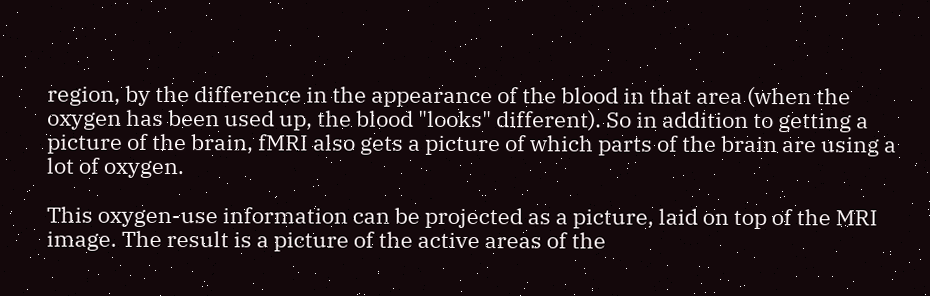region, by the difference in the appearance of the blood in that area (when the oxygen has been used up, the blood "looks" different). So in addition to getting a picture of the brain, fMRI also gets a picture of which parts of the brain are using a lot of oxygen.

This oxygen-use information can be projected as a picture, laid on top of the MRI image. The result is a picture of the active areas of the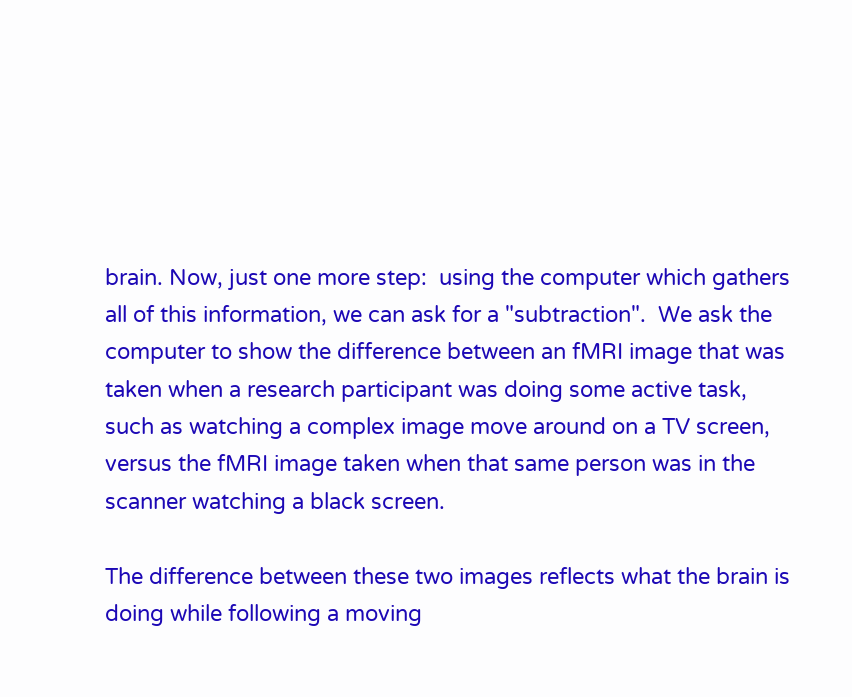brain. Now, just one more step:  using the computer which gathers all of this information, we can ask for a "subtraction".  We ask the computer to show the difference between an fMRI image that was taken when a research participant was doing some active task, such as watching a complex image move around on a TV screen, versus the fMRI image taken when that same person was in the scanner watching a black screen.

The difference between these two images reflects what the brain is doing while following a moving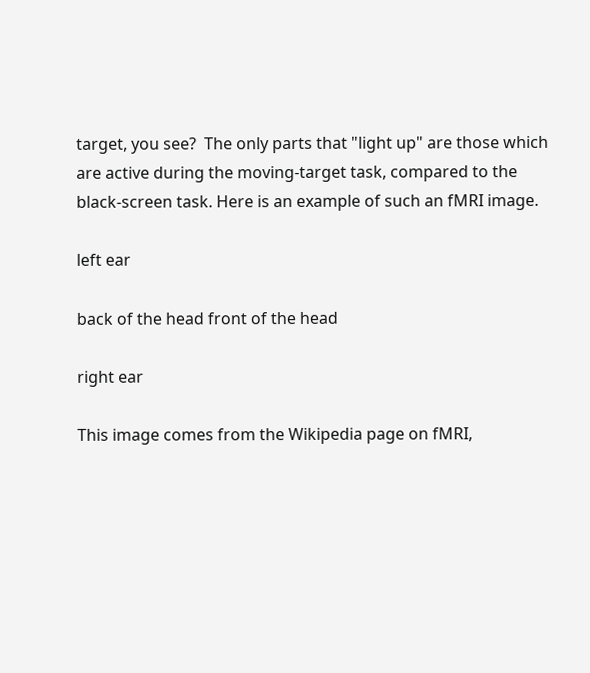target, you see?  The only parts that "light up" are those which are active during the moving-target task, compared to the black-screen task. Here is an example of such an fMRI image.

left ear

back of the head front of the head

right ear

This image comes from the Wikipedia page on fMRI,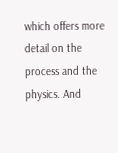which offers more detail on the process and the physics. And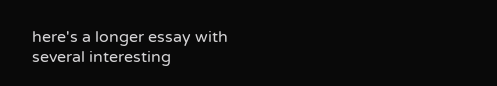here's a longer essay with several interesting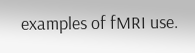examples of fMRI use.